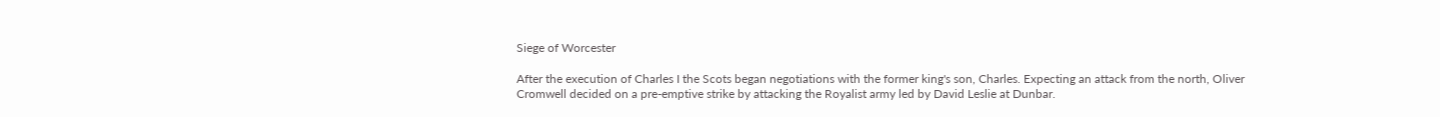Siege of Worcester

After the execution of Charles I the Scots began negotiations with the former king's son, Charles. Expecting an attack from the north, Oliver Cromwell decided on a pre-emptive strike by attacking the Royalist army led by David Leslie at Dunbar.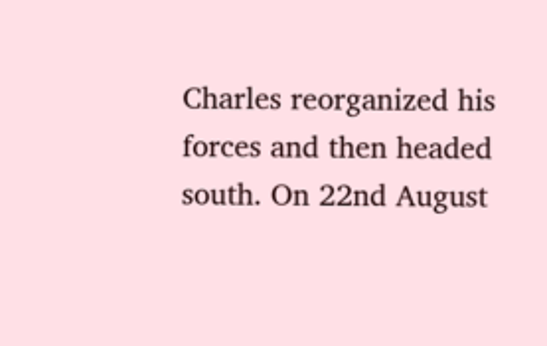Charles reorganized his forces and then headed south. On 22nd August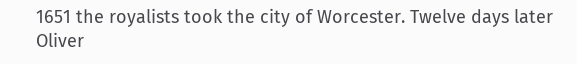1651 the royalists took the city of Worcester. Twelve days later Oliver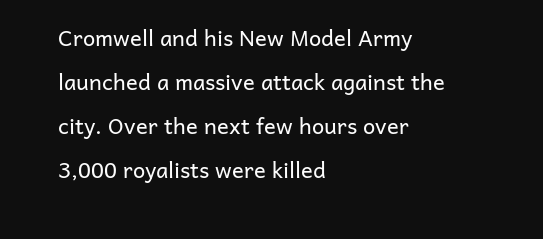Cromwell and his New Model Army launched a massive attack against the city. Over the next few hours over 3,000 royalists were killed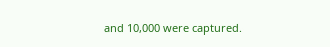and 10,000 were captured.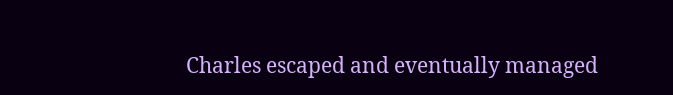Charles escaped and eventually managed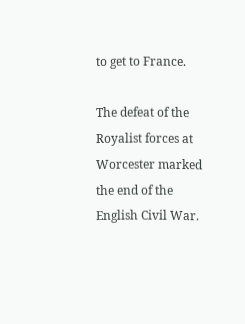to get to France.

The defeat of the Royalist forces at Worcester marked the end of the English Civil War.